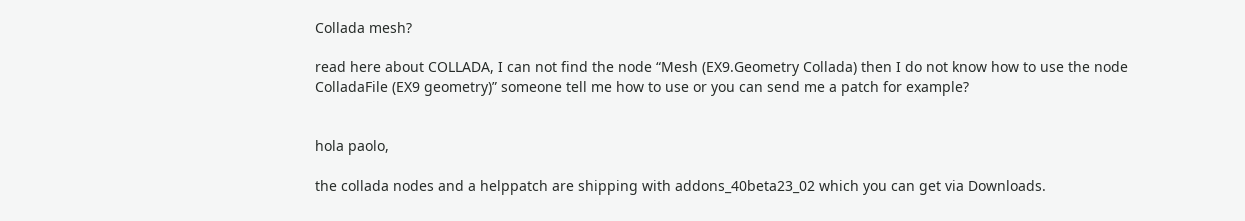Collada mesh?

read here about COLLADA, I can not find the node “Mesh (EX9.Geometry Collada) then I do not know how to use the node ColladaFile (EX9 geometry)” someone tell me how to use or you can send me a patch for example?


hola paolo,

the collada nodes and a helppatch are shipping with addons_40beta23_02 which you can get via Downloads.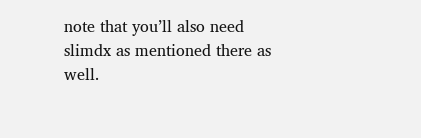note that you’ll also need slimdx as mentioned there as well.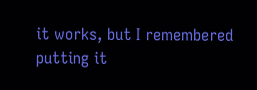it works, but I remembered putting it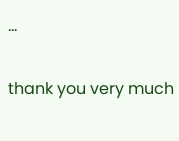…

thank you very much